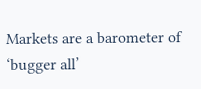Markets are a barometer of ‘bugger all’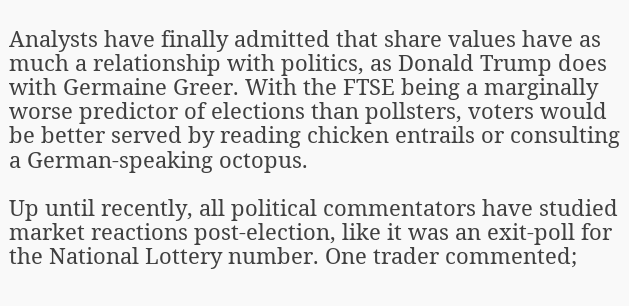Analysts have finally admitted that share values have as much a relationship with politics, as Donald Trump does with Germaine Greer. With the FTSE being a marginally worse predictor of elections than pollsters, voters would be better served by reading chicken entrails or consulting a German-speaking octopus.

Up until recently, all political commentators have studied market reactions post-election, like it was an exit-poll for the National Lottery number. One trader commented;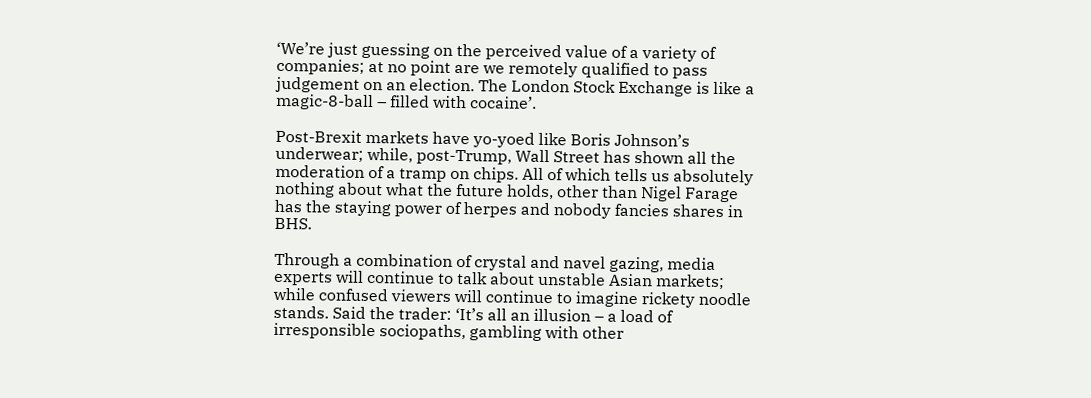‘We’re just guessing on the perceived value of a variety of companies; at no point are we remotely qualified to pass judgement on an election. The London Stock Exchange is like a magic-8-ball – filled with cocaine’.

Post-Brexit markets have yo-yoed like Boris Johnson’s underwear; while, post-Trump, Wall Street has shown all the moderation of a tramp on chips. All of which tells us absolutely nothing about what the future holds, other than Nigel Farage has the staying power of herpes and nobody fancies shares in BHS.

Through a combination of crystal and navel gazing, media experts will continue to talk about unstable Asian markets; while confused viewers will continue to imagine rickety noodle stands. Said the trader: ‘It’s all an illusion – a load of irresponsible sociopaths, gambling with other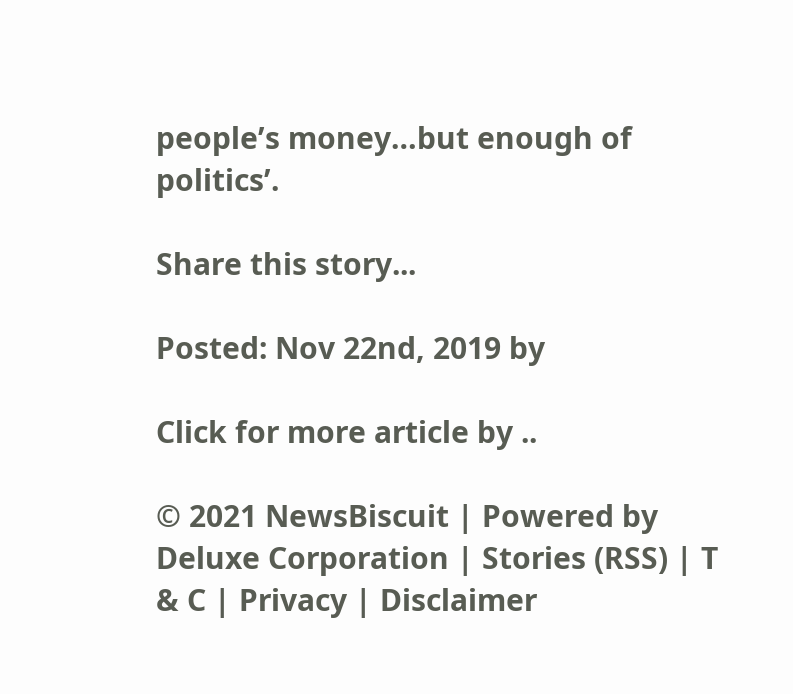people’s money…but enough of politics’.

Share this story...

Posted: Nov 22nd, 2019 by

Click for more article by ..

© 2021 NewsBiscuit | Powered by Deluxe Corporation | Stories (RSS) | T & C | Privacy | Disclaimer